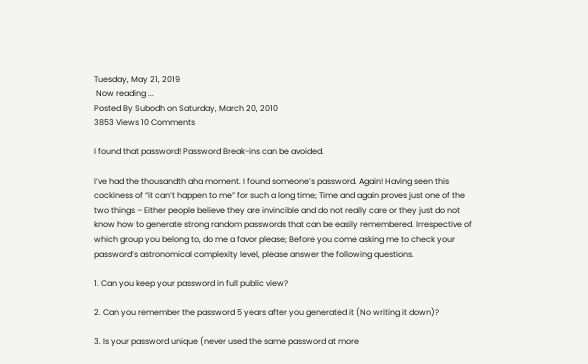Tuesday, May 21, 2019
 Now reading ...
Posted By Subodh on Saturday, March 20, 2010
3853 Views 10 Comments

I found that password! Password Break-ins can be avoided.

I’ve had the thousandth aha moment. I found someone’s password. Again! Having seen this cockiness of “it can’t happen to me” for such a long time; Time and again proves just one of the two things – Either people believe they are invincible and do not really care or they just do not know how to generate strong random passwords that can be easily remembered. Irrespective of which group you belong to, do me a favor please; Before you come asking me to check your password’s astronomical complexity level, please answer the following questions.

1. Can you keep your password in full public view?

2. Can you remember the password 5 years after you generated it (No writing it down)?

3. Is your password unique (never used the same password at more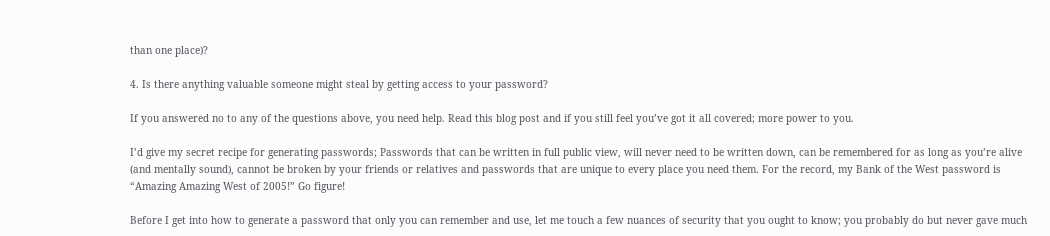than one place)?

4. Is there anything valuable someone might steal by getting access to your password?

If you answered no to any of the questions above, you need help. Read this blog post and if you still feel you’ve got it all covered; more power to you.

I’d give my secret recipe for generating passwords; Passwords that can be written in full public view, will never need to be written down, can be remembered for as long as you’re alive (and mentally sound), cannot be broken by your friends or relatives and passwords that are unique to every place you need them. For the record, my Bank of the West password is “Amazing Amazing West of 2005!” Go figure!

Before I get into how to generate a password that only you can remember and use, let me touch a few nuances of security that you ought to know; you probably do but never gave much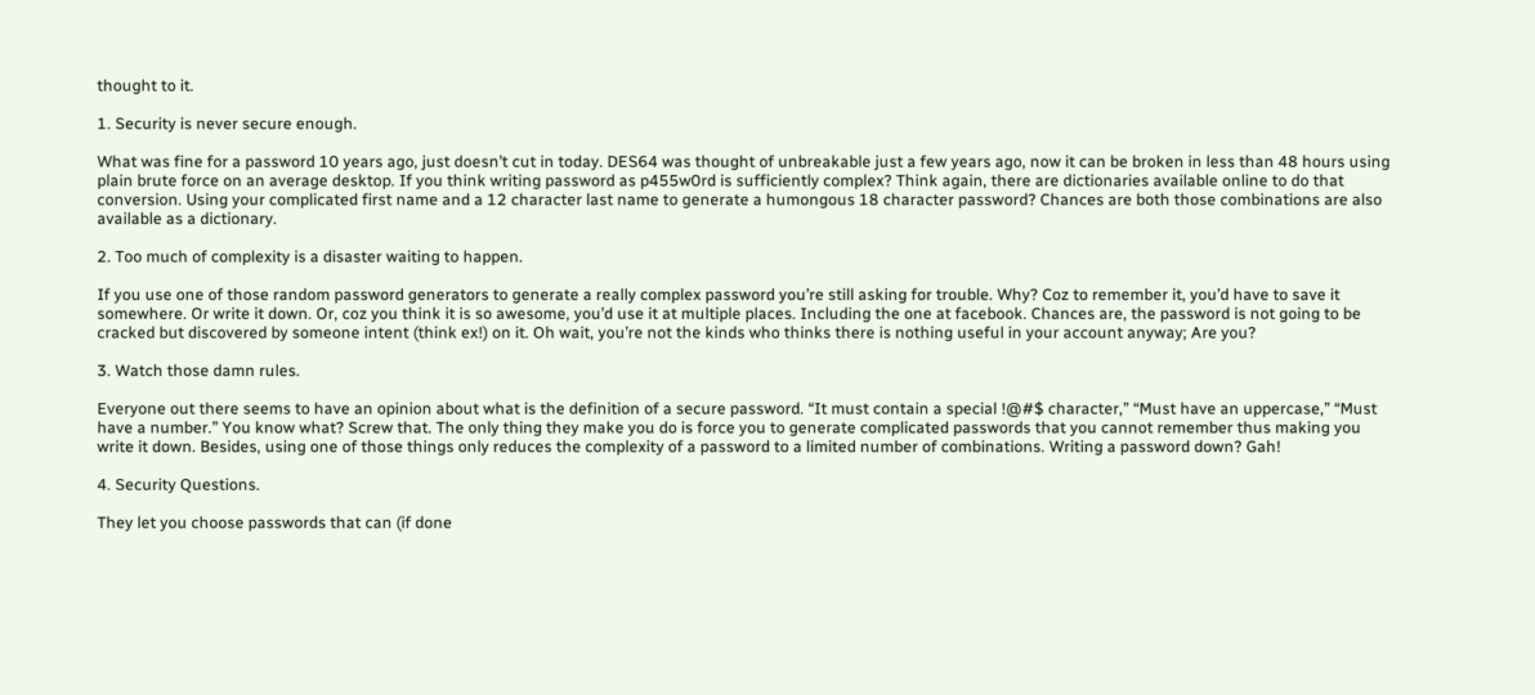thought to it.

1. Security is never secure enough.

What was fine for a password 10 years ago, just doesn’t cut in today. DES64 was thought of unbreakable just a few years ago, now it can be broken in less than 48 hours using plain brute force on an average desktop. If you think writing password as p455w0rd is sufficiently complex? Think again, there are dictionaries available online to do that conversion. Using your complicated first name and a 12 character last name to generate a humongous 18 character password? Chances are both those combinations are also available as a dictionary.

2. Too much of complexity is a disaster waiting to happen.

If you use one of those random password generators to generate a really complex password you’re still asking for trouble. Why? Coz to remember it, you’d have to save it somewhere. Or write it down. Or, coz you think it is so awesome, you’d use it at multiple places. Including the one at facebook. Chances are, the password is not going to be cracked but discovered by someone intent (think ex!) on it. Oh wait, you’re not the kinds who thinks there is nothing useful in your account anyway; Are you?

3. Watch those damn rules.

Everyone out there seems to have an opinion about what is the definition of a secure password. “It must contain a special !@#$ character,” “Must have an uppercase,” “Must have a number.” You know what? Screw that. The only thing they make you do is force you to generate complicated passwords that you cannot remember thus making you write it down. Besides, using one of those things only reduces the complexity of a password to a limited number of combinations. Writing a password down? Gah!

4. Security Questions.

They let you choose passwords that can (if done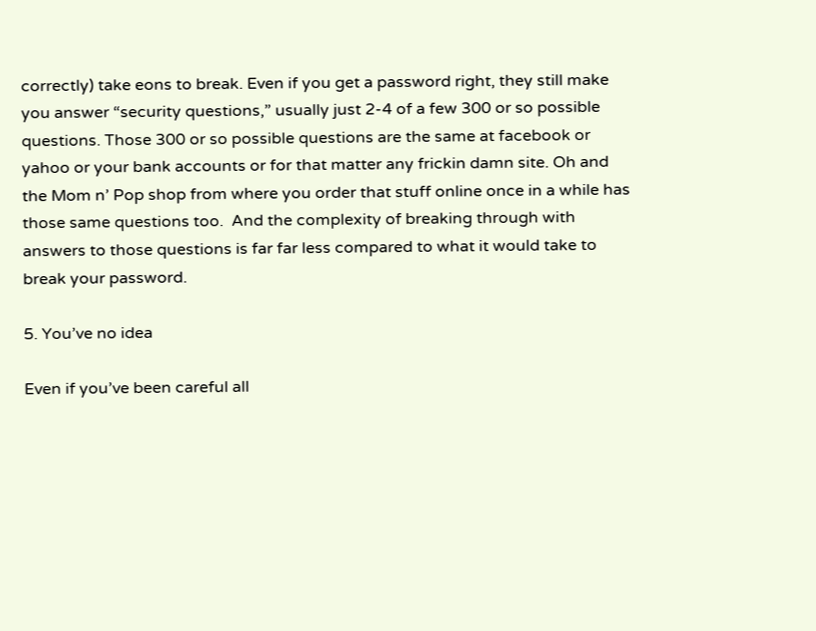correctly) take eons to break. Even if you get a password right, they still make you answer “security questions,” usually just 2-4 of a few 300 or so possible questions. Those 300 or so possible questions are the same at facebook or yahoo or your bank accounts or for that matter any frickin damn site. Oh and the Mom n’ Pop shop from where you order that stuff online once in a while has those same questions too.  And the complexity of breaking through with answers to those questions is far far less compared to what it would take to break your password.

5. You’ve no idea

Even if you’ve been careful all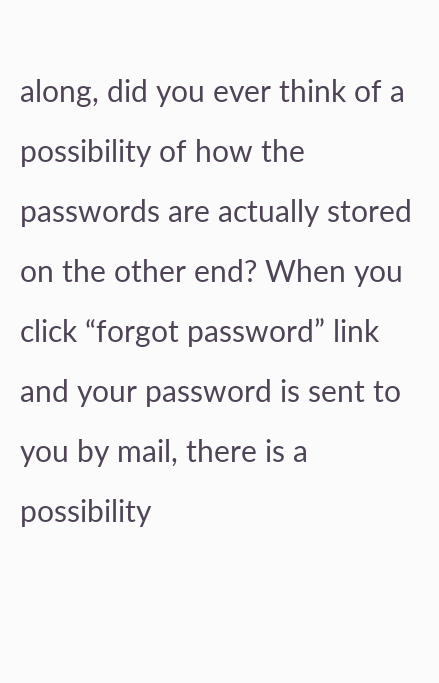along, did you ever think of a possibility of how the passwords are actually stored on the other end? When you click “forgot password” link and your password is sent to you by mail, there is a possibility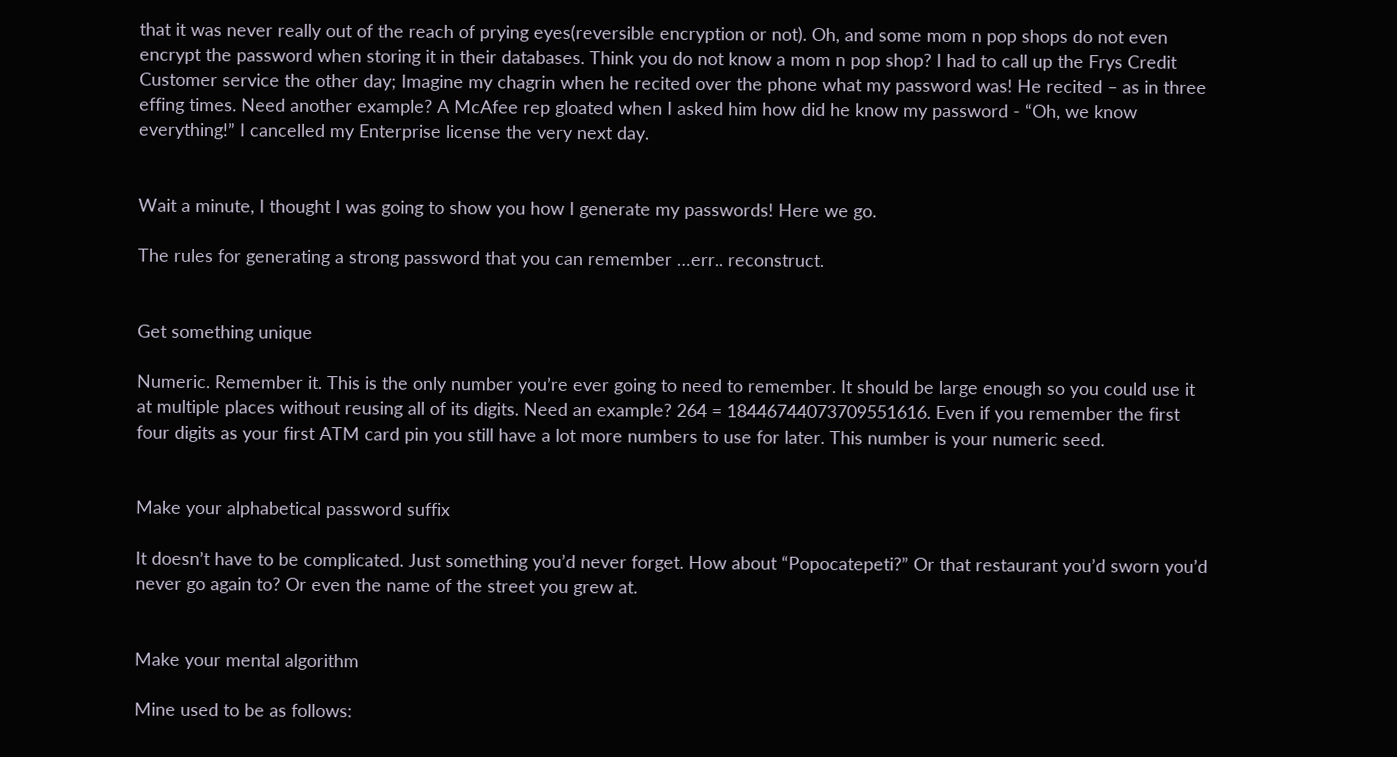that it was never really out of the reach of prying eyes(reversible encryption or not). Oh, and some mom n pop shops do not even encrypt the password when storing it in their databases. Think you do not know a mom n pop shop? I had to call up the Frys Credit Customer service the other day; Imagine my chagrin when he recited over the phone what my password was! He recited – as in three effing times. Need another example? A McAfee rep gloated when I asked him how did he know my password - “Oh, we know everything!” I cancelled my Enterprise license the very next day.


Wait a minute, I thought I was going to show you how I generate my passwords! Here we go.

The rules for generating a strong password that you can remember …err.. reconstruct.


Get something unique

Numeric. Remember it. This is the only number you’re ever going to need to remember. It should be large enough so you could use it at multiple places without reusing all of its digits. Need an example? 264 = 18446744073709551616. Even if you remember the first four digits as your first ATM card pin you still have a lot more numbers to use for later. This number is your numeric seed.


Make your alphabetical password suffix

It doesn’t have to be complicated. Just something you’d never forget. How about “Popocatepeti?” Or that restaurant you’d sworn you’d never go again to? Or even the name of the street you grew at.


Make your mental algorithm

Mine used to be as follows: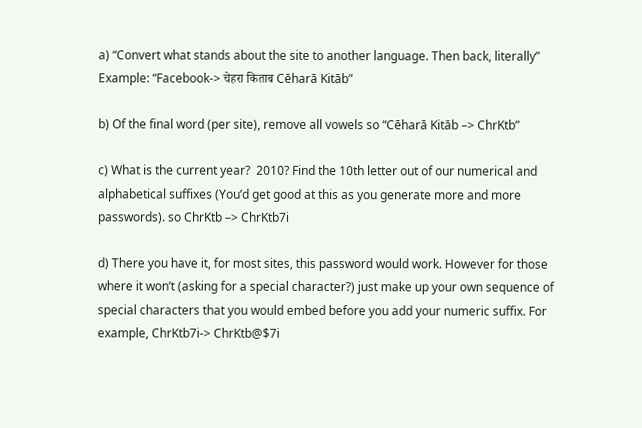a) “Convert what stands about the site to another language. Then back, literally” Example: “Facebook-> चेहरा किताब Cēharā Kitāb”

b) Of the final word (per site), remove all vowels so “Cēharā Kitāb –> ChrKtb”

c) What is the current year?  2010? Find the 10th letter out of our numerical and alphabetical suffixes (You’d get good at this as you generate more and more passwords). so ChrKtb –> ChrKtb7i

d) There you have it, for most sites, this password would work. However for those where it won’t (asking for a special character?) just make up your own sequence of special characters that you would embed before you add your numeric suffix. For example, ChrKtb7i-> ChrKtb@$7i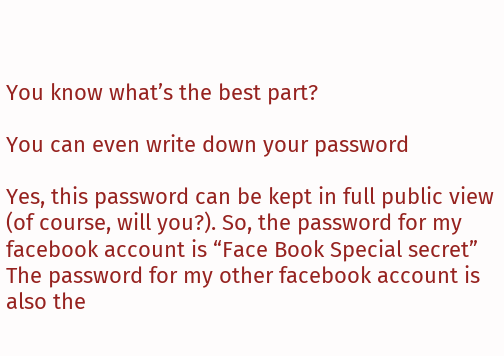You know what’s the best part?

You can even write down your password

Yes, this password can be kept in full public view (of course, will you?). So, the password for my facebook account is “Face Book Special secret” The password for my other facebook account is also the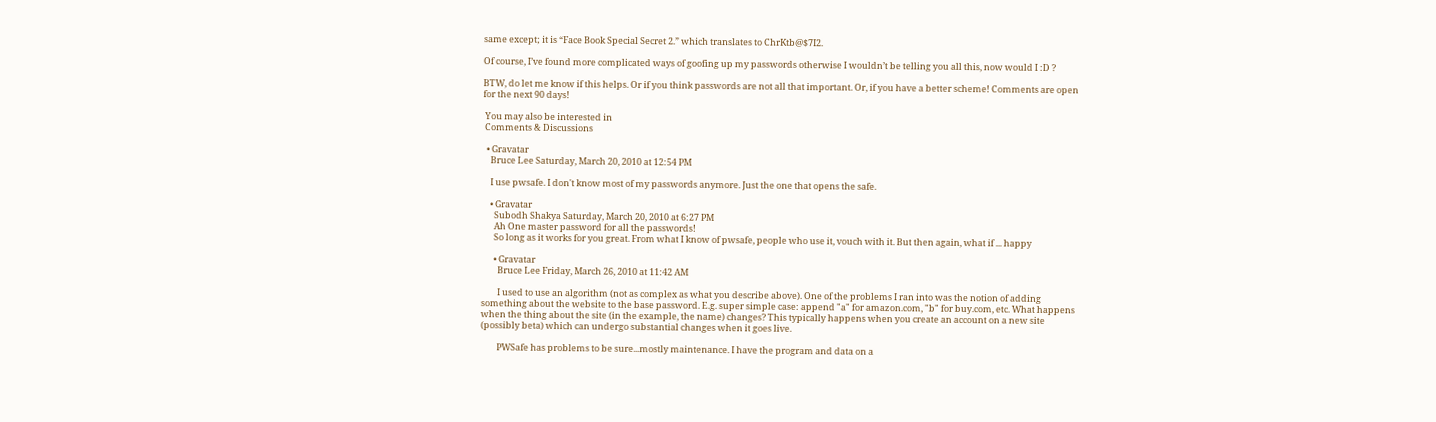same except; it is “Face Book Special Secret 2.” which translates to ChrKtb@$7I2.

Of course, I’ve found more complicated ways of goofing up my passwords otherwise I wouldn’t be telling you all this, now would I :D ?

BTW, do let me know if this helps. Or if you think passwords are not all that important. Or, if you have a better scheme! Comments are open for the next 90 days!

 You may also be interested in
 Comments & Discussions

  • Gravatar
    Bruce Lee Saturday, March 20, 2010 at 12:54 PM

    I use pwsafe. I don't know most of my passwords anymore. Just the one that opens the safe.

    • Gravatar
      Subodh Shakya Saturday, March 20, 2010 at 6:27 PM
      Ah One master password for all the passwords!
      So long as it works for you great. From what I know of pwsafe, people who use it, vouch with it. But then again, what if ... happy

      • Gravatar
        Bruce Lee Friday, March 26, 2010 at 11:42 AM

        I used to use an algorithm (not as complex as what you describe above). One of the problems I ran into was the notion of adding something about the website to the base password. E.g. super simple case: append "a" for amazon.com, "b" for buy.com, etc. What happens when the thing about the site (in the example, the name) changes? This typically happens when you create an account on a new site (possibly beta) which can undergo substantial changes when it goes live.

        PWSafe has problems to be sure...mostly maintenance. I have the program and data on a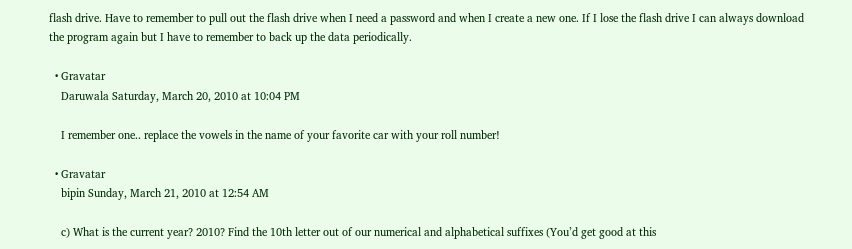flash drive. Have to remember to pull out the flash drive when I need a password and when I create a new one. If I lose the flash drive I can always download the program again but I have to remember to back up the data periodically.

  • Gravatar
    Daruwala Saturday, March 20, 2010 at 10:04 PM

    I remember one.. replace the vowels in the name of your favorite car with your roll number!

  • Gravatar
    bipin Sunday, March 21, 2010 at 12:54 AM

    c) What is the current year? 2010? Find the 10th letter out of our numerical and alphabetical suffixes (You’d get good at this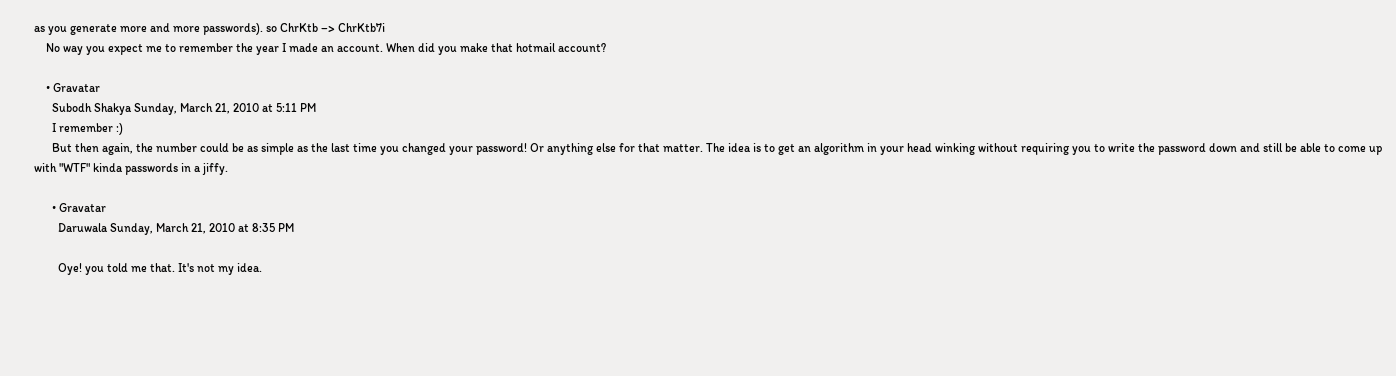as you generate more and more passwords). so ChrKtb –> ChrKtb7i
    No way you expect me to remember the year I made an account. When did you make that hotmail account?

    • Gravatar
      Subodh Shakya Sunday, March 21, 2010 at 5:11 PM
      I remember :)
      But then again, the number could be as simple as the last time you changed your password! Or anything else for that matter. The idea is to get an algorithm in your head winking without requiring you to write the password down and still be able to come up with "WTF" kinda passwords in a jiffy.

      • Gravatar
        Daruwala Sunday, March 21, 2010 at 8:35 PM

        Oye! you told me that. It's not my idea.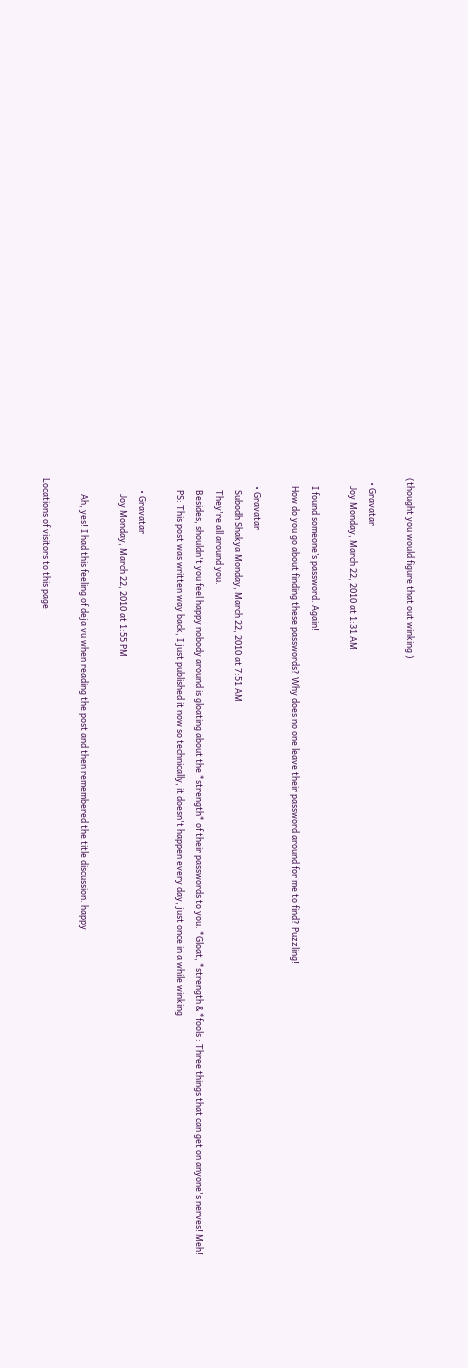(thought you would figure that out winking )

  • Gravatar
    Joy Monday, March 22, 2010 at 1:31 AM

    I found someone’s password. Again!
    How do you go about finding these passwords? Why does no one leave their password around for me to find? Puzzling!

    • Gravatar
      Subodh Shakya Monday, March 22, 2010 at 7:51 AM
      They're all around you.
      Besides, shouldn't you feel happy nobody around is gloating about the *strength* of their passwords to you. *Gloat, *strength & *fools : Three things that can get on anyone's nerves! Meh!
      PS: This post was written way back, I just published it now so technically, it doesn't happen every day, just once in a while winking

      • Gravatar
        Joy Monday, March 22, 2010 at 1:55 PM

        Ah, yes! I had this feeling of deja vu when reading the post and then remembered the title discussion. happy

Locations of visitors to this page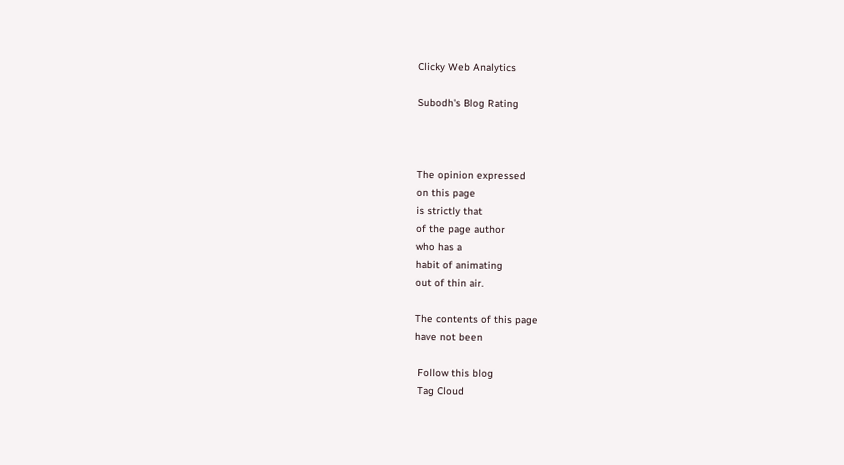Clicky Web Analytics

Subodh's Blog Rating



The opinion expressed
on this page
is strictly that
of the page author
who has a
habit of animating
out of thin air.

The contents of this page
have not been

 Follow this blog
 Tag Cloud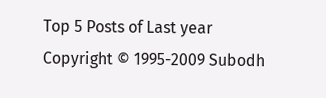Top 5 Posts of Last year
Copyright © 1995-2009 Subodh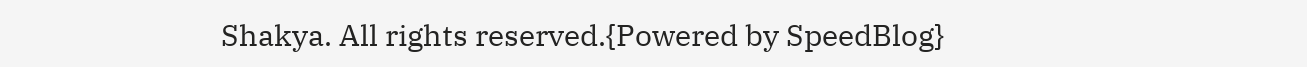Shakya. All rights reserved.{Powered by SpeedBlog}